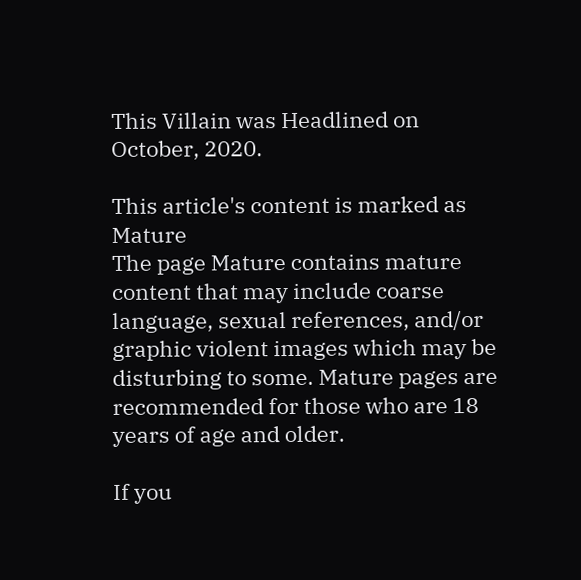This Villain was Headlined on October, 2020.

This article's content is marked as Mature
The page Mature contains mature content that may include coarse language, sexual references, and/or graphic violent images which may be disturbing to some. Mature pages are recommended for those who are 18 years of age and older.

If you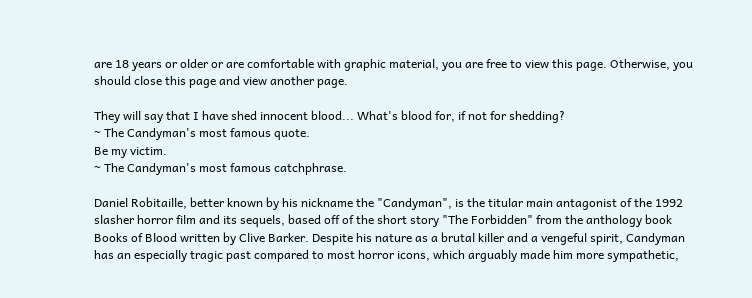are 18 years or older or are comfortable with graphic material, you are free to view this page. Otherwise, you should close this page and view another page.

They will say that I have shed innocent blood... What's blood for, if not for shedding?
~ The Candyman's most famous quote.
Be my victim.
~ The Candyman's most famous catchphrase.

Daniel Robitaille, better known by his nickname the "Candyman", is the titular main antagonist of the 1992 slasher horror film and its sequels, based off of the short story "The Forbidden" from the anthology book Books of Blood written by Clive Barker. Despite his nature as a brutal killer and a vengeful spirit, Candyman has an especially tragic past compared to most horror icons, which arguably made him more sympathetic,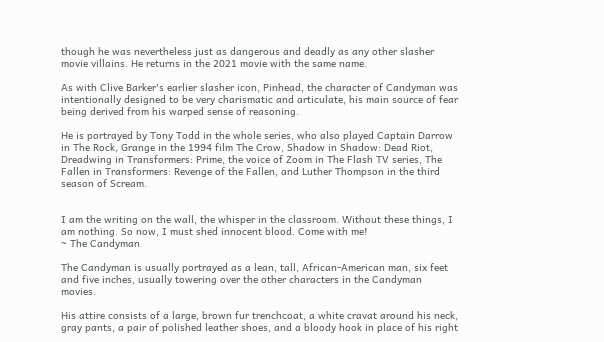though he was nevertheless just as dangerous and deadly as any other slasher movie villains. He returns in the 2021 movie with the same name.

As with Clive Barker's earlier slasher icon, Pinhead, the character of Candyman was intentionally designed to be very charismatic and articulate, his main source of fear being derived from his warped sense of reasoning.

He is portrayed by Tony Todd in the whole series, who also played Captain Darrow in The Rock, Grange in the 1994 film The Crow, Shadow in Shadow: Dead Riot, Dreadwing in Transformers: Prime, the voice of Zoom in The Flash TV series, The Fallen in Transformers: Revenge of the Fallen, and Luther Thompson in the third season of Scream.


I am the writing on the wall, the whisper in the classroom. Without these things, I am nothing. So now, I must shed innocent blood. Come with me!
~ The Candyman

The Candyman is usually portrayed as a lean, tall, African-American man, six feet and five inches, usually towering over the other characters in the Candyman movies.

His attire consists of a large, brown fur trenchcoat, a white cravat around his neck, gray pants, a pair of polished leather shoes, and a bloody hook in place of his right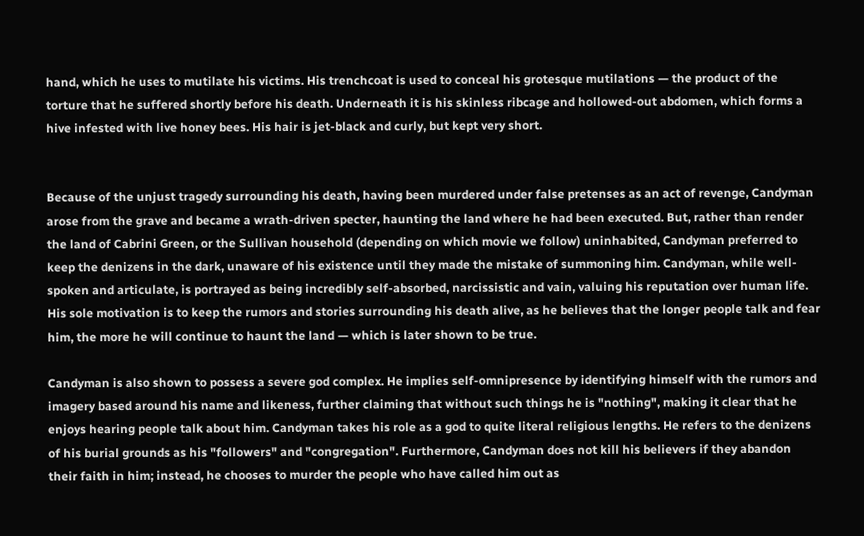hand, which he uses to mutilate his victims. His trenchcoat is used to conceal his grotesque mutilations — the product of the torture that he suffered shortly before his death. Underneath it is his skinless ribcage and hollowed-out abdomen, which forms a hive infested with live honey bees. His hair is jet-black and curly, but kept very short.


Because of the unjust tragedy surrounding his death, having been murdered under false pretenses as an act of revenge, Candyman arose from the grave and became a wrath-driven specter, haunting the land where he had been executed. But, rather than render the land of Cabrini Green, or the Sullivan household (depending on which movie we follow) uninhabited, Candyman preferred to keep the denizens in the dark, unaware of his existence until they made the mistake of summoning him. Candyman, while well-spoken and articulate, is portrayed as being incredibly self-absorbed, narcissistic and vain, valuing his reputation over human life. His sole motivation is to keep the rumors and stories surrounding his death alive, as he believes that the longer people talk and fear him, the more he will continue to haunt the land — which is later shown to be true.

Candyman is also shown to possess a severe god complex. He implies self-omnipresence by identifying himself with the rumors and imagery based around his name and likeness, further claiming that without such things he is "nothing", making it clear that he enjoys hearing people talk about him. Candyman takes his role as a god to quite literal religious lengths. He refers to the denizens of his burial grounds as his "followers" and "congregation". Furthermore, Candyman does not kill his believers if they abandon their faith in him; instead, he chooses to murder the people who have called him out as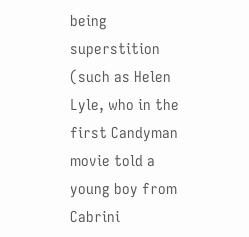being superstition (such as Helen Lyle, who in the first Candyman movie told a young boy from Cabrini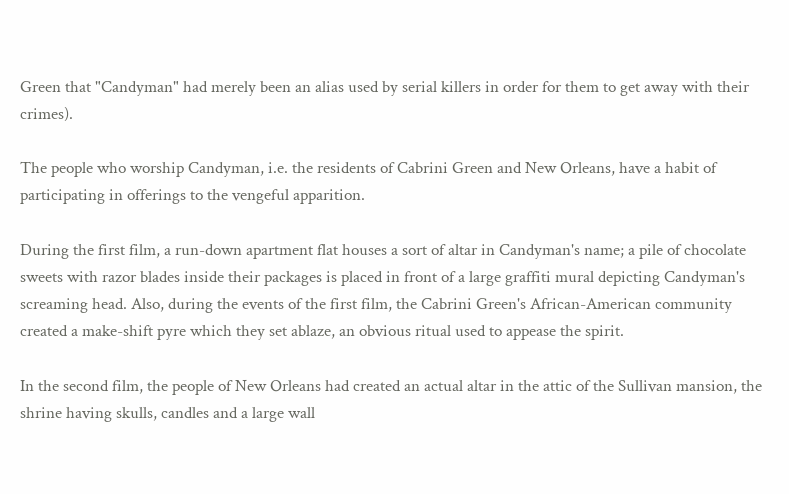Green that "Candyman" had merely been an alias used by serial killers in order for them to get away with their crimes).

The people who worship Candyman, i.e. the residents of Cabrini Green and New Orleans, have a habit of participating in offerings to the vengeful apparition.

During the first film, a run-down apartment flat houses a sort of altar in Candyman's name; a pile of chocolate sweets with razor blades inside their packages is placed in front of a large graffiti mural depicting Candyman's screaming head. Also, during the events of the first film, the Cabrini Green's African-American community created a make-shift pyre which they set ablaze, an obvious ritual used to appease the spirit.

In the second film, the people of New Orleans had created an actual altar in the attic of the Sullivan mansion, the shrine having skulls, candles and a large wall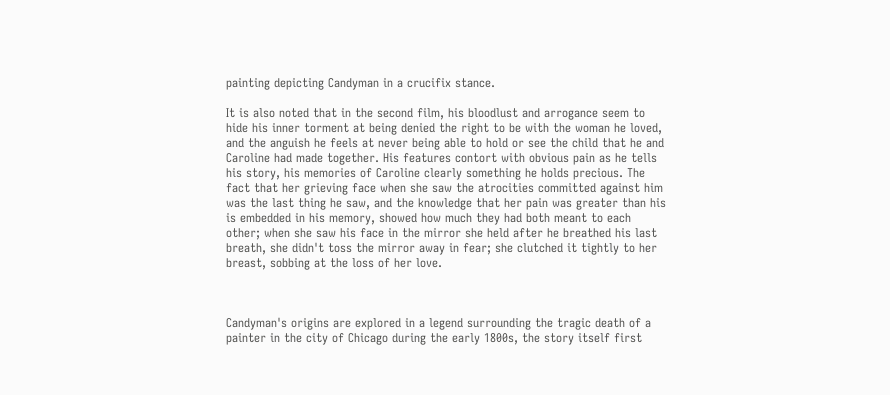painting depicting Candyman in a crucifix stance.

It is also noted that in the second film, his bloodlust and arrogance seem to hide his inner torment at being denied the right to be with the woman he loved, and the anguish he feels at never being able to hold or see the child that he and Caroline had made together. His features contort with obvious pain as he tells his story, his memories of Caroline clearly something he holds precious. The fact that her grieving face when she saw the atrocities committed against him was the last thing he saw, and the knowledge that her pain was greater than his is embedded in his memory, showed how much they had both meant to each other; when she saw his face in the mirror she held after he breathed his last breath, she didn't toss the mirror away in fear; she clutched it tightly to her breast, sobbing at the loss of her love.



Candyman's origins are explored in a legend surrounding the tragic death of a painter in the city of Chicago during the early 1800s, the story itself first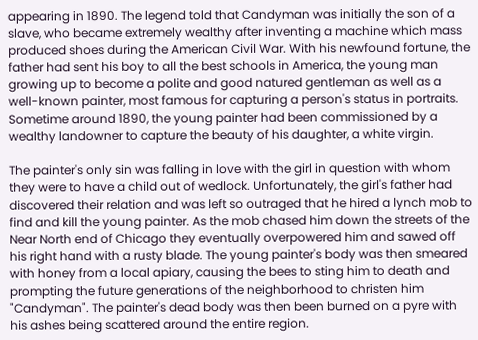appearing in 1890. The legend told that Candyman was initially the son of a slave, who became extremely wealthy after inventing a machine which mass produced shoes during the American Civil War. With his newfound fortune, the father had sent his boy to all the best schools in America, the young man growing up to become a polite and good natured gentleman as well as a well-known painter, most famous for capturing a person's status in portraits. Sometime around 1890, the young painter had been commissioned by a wealthy landowner to capture the beauty of his daughter, a white virgin.

The painter's only sin was falling in love with the girl in question with whom they were to have a child out of wedlock. Unfortunately, the girl's father had discovered their relation and was left so outraged that he hired a lynch mob to find and kill the young painter. As the mob chased him down the streets of the Near North end of Chicago they eventually overpowered him and sawed off his right hand with a rusty blade. The young painter's body was then smeared with honey from a local apiary, causing the bees to sting him to death and prompting the future generations of the neighborhood to christen him "Candyman". The painter's dead body was then been burned on a pyre with his ashes being scattered around the entire region.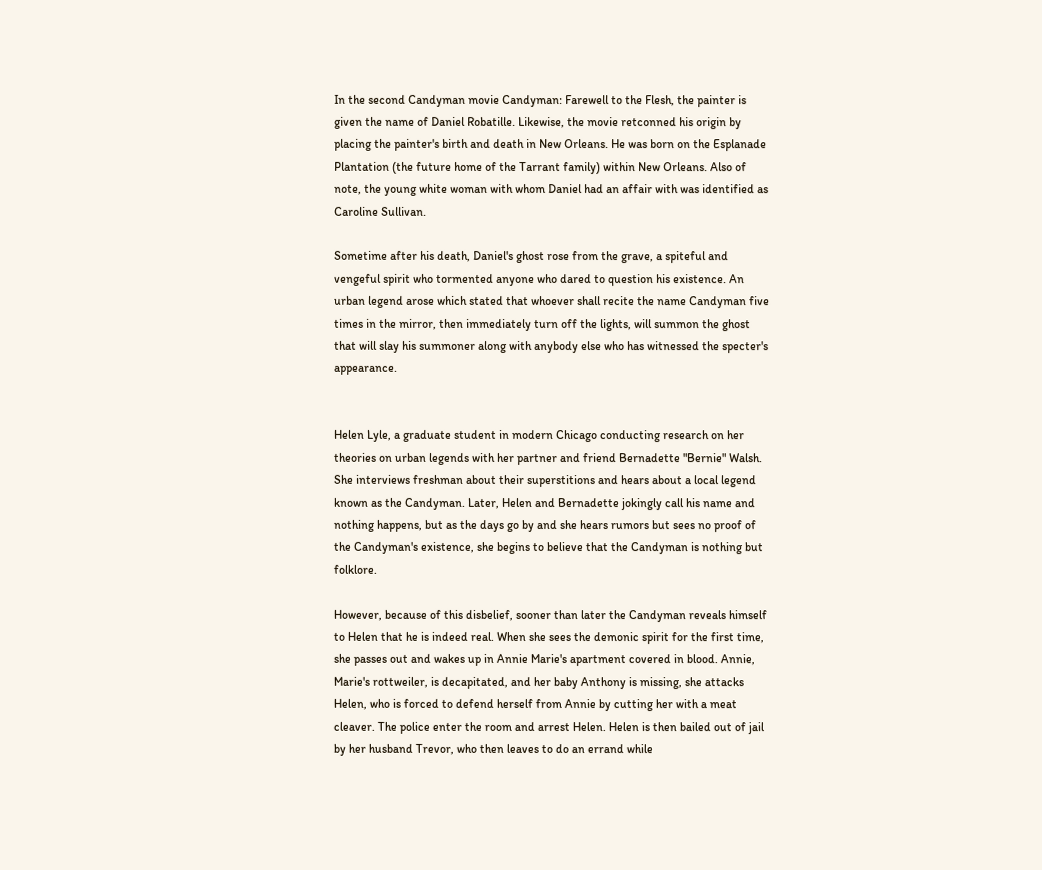In the second Candyman movie Candyman: Farewell to the Flesh, the painter is given the name of Daniel Robatille. Likewise, the movie retconned his origin by placing the painter's birth and death in New Orleans. He was born on the Esplanade Plantation (the future home of the Tarrant family) within New Orleans. Also of note, the young white woman with whom Daniel had an affair with was identified as Caroline Sullivan.

Sometime after his death, Daniel's ghost rose from the grave, a spiteful and vengeful spirit who tormented anyone who dared to question his existence. An urban legend arose which stated that whoever shall recite the name Candyman five times in the mirror, then immediately turn off the lights, will summon the ghost that will slay his summoner along with anybody else who has witnessed the specter's appearance.


Helen Lyle, a graduate student in modern Chicago conducting research on her theories on urban legends with her partner and friend Bernadette "Bernie" Walsh. She interviews freshman about their superstitions and hears about a local legend known as the Candyman. Later, Helen and Bernadette jokingly call his name and nothing happens, but as the days go by and she hears rumors but sees no proof of the Candyman's existence, she begins to believe that the Candyman is nothing but folklore.

However, because of this disbelief, sooner than later the Candyman reveals himself to Helen that he is indeed real. When she sees the demonic spirit for the first time, she passes out and wakes up in Annie Marie's apartment covered in blood. Annie, Marie's rottweiler, is decapitated, and her baby Anthony is missing, she attacks Helen, who is forced to defend herself from Annie by cutting her with a meat cleaver. The police enter the room and arrest Helen. Helen is then bailed out of jail by her husband Trevor, who then leaves to do an errand while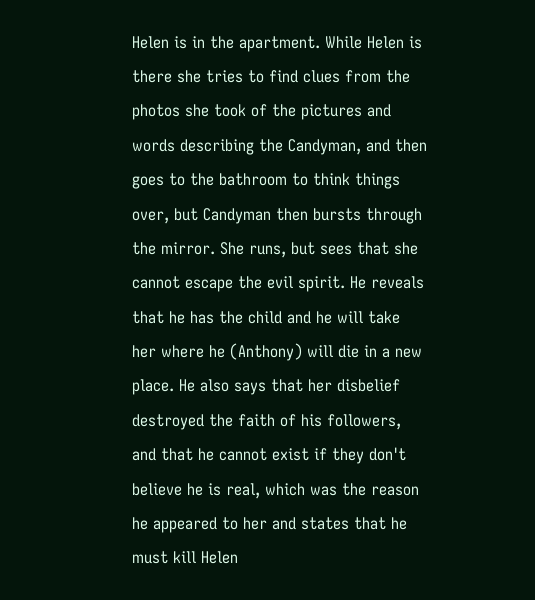Helen is in the apartment. While Helen is there she tries to find clues from the photos she took of the pictures and words describing the Candyman, and then goes to the bathroom to think things over, but Candyman then bursts through the mirror. She runs, but sees that she cannot escape the evil spirit. He reveals that he has the child and he will take her where he (Anthony) will die in a new place. He also says that her disbelief destroyed the faith of his followers, and that he cannot exist if they don't believe he is real, which was the reason he appeared to her and states that he must kill Helen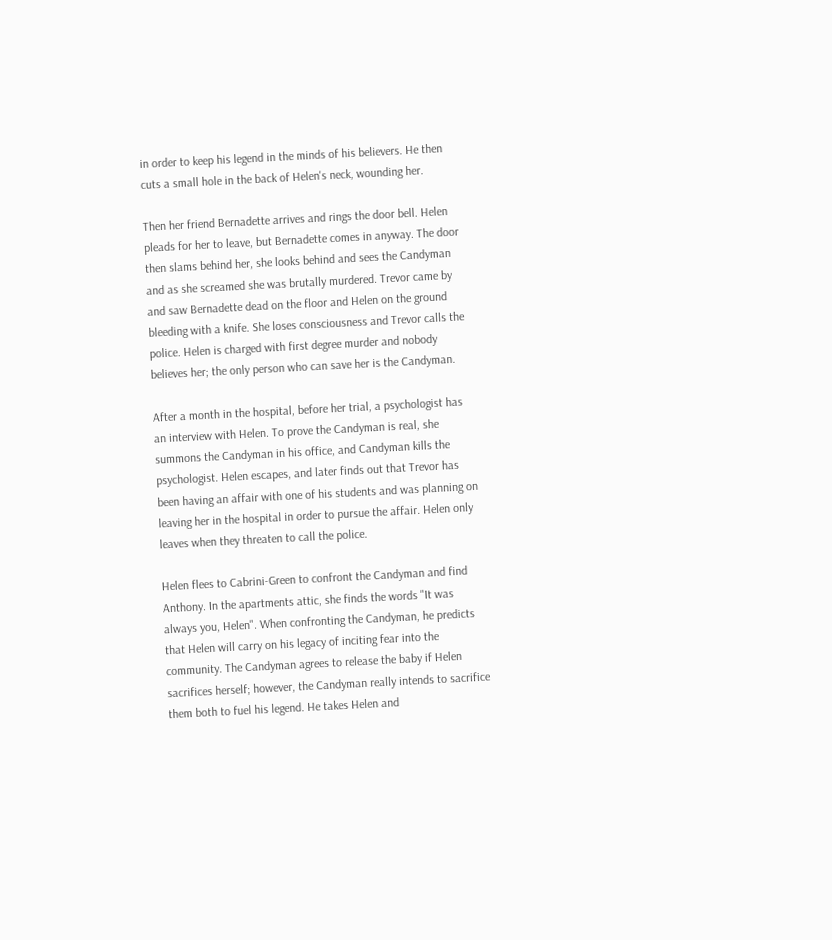in order to keep his legend in the minds of his believers. He then cuts a small hole in the back of Helen's neck, wounding her.

Then her friend Bernadette arrives and rings the door bell. Helen pleads for her to leave, but Bernadette comes in anyway. The door then slams behind her, she looks behind and sees the Candyman and as she screamed she was brutally murdered. Trevor came by and saw Bernadette dead on the floor and Helen on the ground bleeding with a knife. She loses consciousness and Trevor calls the police. Helen is charged with first degree murder and nobody believes her; the only person who can save her is the Candyman.

After a month in the hospital, before her trial, a psychologist has an interview with Helen. To prove the Candyman is real, she summons the Candyman in his office, and Candyman kills the psychologist. Helen escapes, and later finds out that Trevor has been having an affair with one of his students and was planning on leaving her in the hospital in order to pursue the affair. Helen only leaves when they threaten to call the police.

Helen flees to Cabrini-Green to confront the Candyman and find Anthony. In the apartments attic, she finds the words "It was always you, Helen". When confronting the Candyman, he predicts that Helen will carry on his legacy of inciting fear into the community. The Candyman agrees to release the baby if Helen sacrifices herself; however, the Candyman really intends to sacrifice them both to fuel his legend. He takes Helen and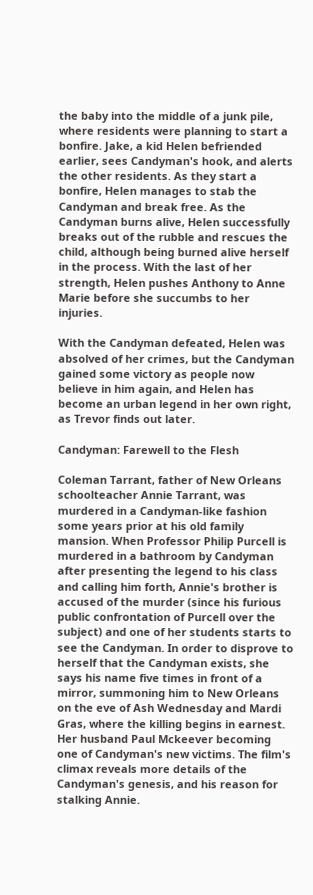the baby into the middle of a junk pile, where residents were planning to start a bonfire. Jake, a kid Helen befriended earlier, sees Candyman's hook, and alerts the other residents. As they start a bonfire, Helen manages to stab the Candyman and break free. As the Candyman burns alive, Helen successfully breaks out of the rubble and rescues the child, although being burned alive herself in the process. With the last of her strength, Helen pushes Anthony to Anne Marie before she succumbs to her injuries.

With the Candyman defeated, Helen was absolved of her crimes, but the Candyman gained some victory as people now believe in him again, and Helen has become an urban legend in her own right, as Trevor finds out later.

Candyman: Farewell to the Flesh

Coleman Tarrant, father of New Orleans schoolteacher Annie Tarrant, was murdered in a Candyman-like fashion some years prior at his old family mansion. When Professor Philip Purcell is murdered in a bathroom by Candyman after presenting the legend to his class and calling him forth, Annie's brother is accused of the murder (since his furious public confrontation of Purcell over the subject) and one of her students starts to see the Candyman. In order to disprove to herself that the Candyman exists, she says his name five times in front of a mirror, summoning him to New Orleans on the eve of Ash Wednesday and Mardi Gras, where the killing begins in earnest. Her husband Paul Mckeever becoming one of Candyman's new victims. The film's climax reveals more details of the Candyman's genesis, and his reason for stalking Annie.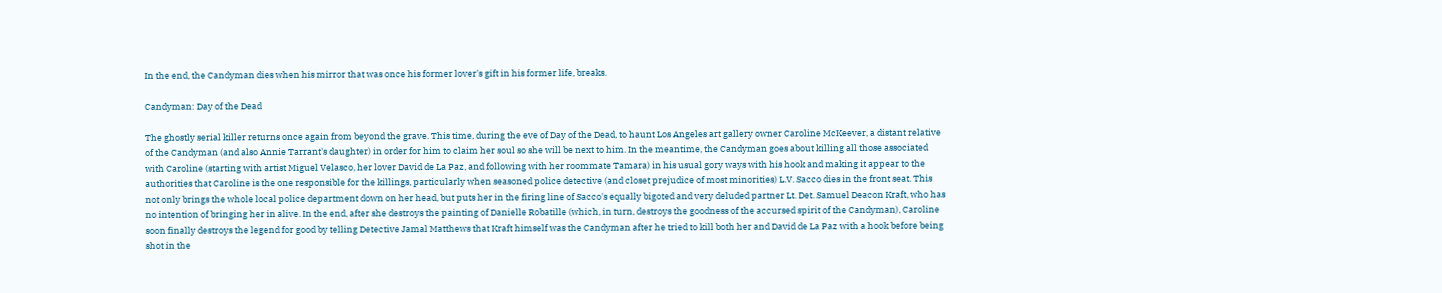In the end, the Candyman dies when his mirror that was once his former lover's gift in his former life, breaks.

Candyman: Day of the Dead

The ghostly serial killer returns once again from beyond the grave. This time, during the eve of Day of the Dead, to haunt Los Angeles art gallery owner Caroline McKeever, a distant relative of the Candyman (and also Annie Tarrant's daughter) in order for him to claim her soul so she will be next to him. In the meantime, the Candyman goes about killing all those associated with Caroline (starting with artist Miguel Velasco, her lover David de La Paz, and following with her roommate Tamara) in his usual gory ways with his hook and making it appear to the authorities that Caroline is the one responsible for the killings, particularly when seasoned police detective (and closet prejudice of most minorities) L.V. Sacco dies in the front seat. This not only brings the whole local police department down on her head, but puts her in the firing line of Sacco's equally bigoted and very deluded partner Lt. Det. Samuel Deacon Kraft, who has no intention of bringing her in alive. In the end, after she destroys the painting of Danielle Robatille (which, in turn, destroys the goodness of the accursed spirit of the Candyman), Caroline soon finally destroys the legend for good by telling Detective Jamal Matthews that Kraft himself was the Candyman after he tried to kill both her and David de La Paz with a hook before being shot in the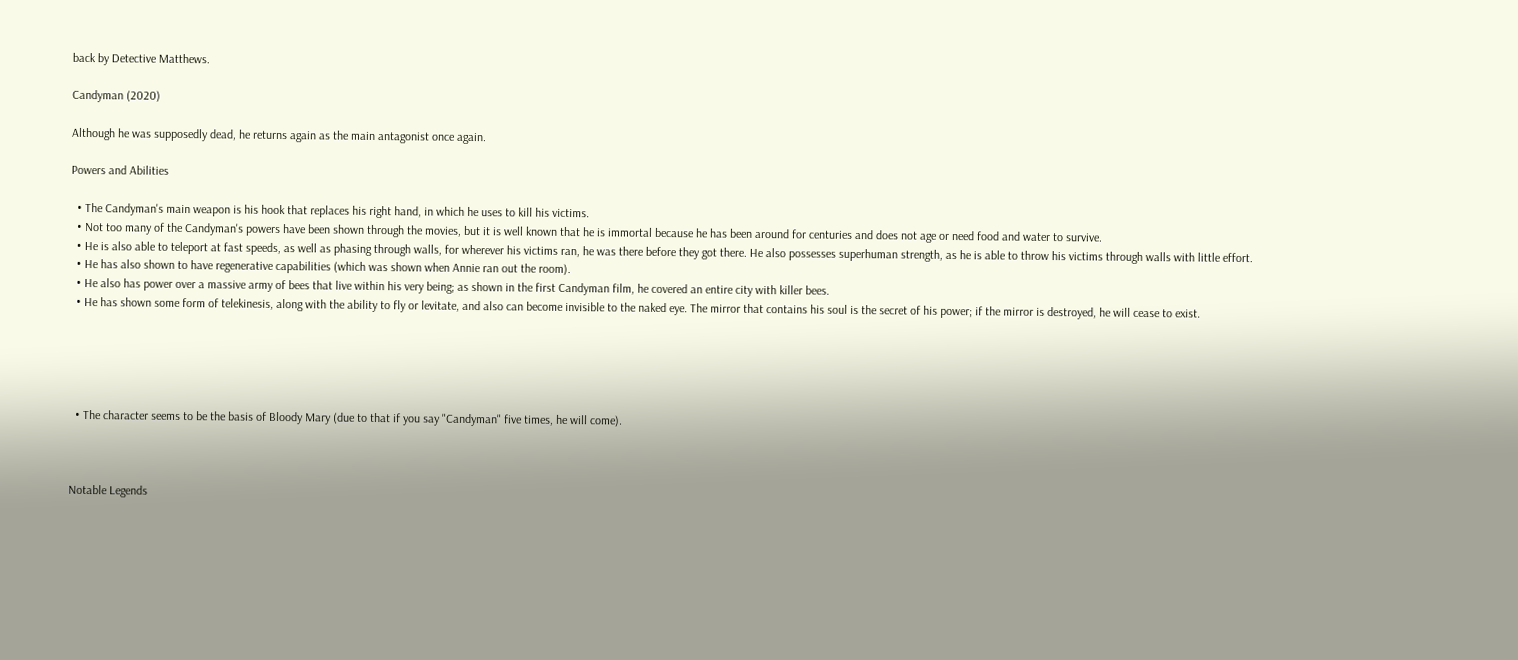back by Detective Matthews.

Candyman (2020)

Although he was supposedly dead, he returns again as the main antagonist once again.

Powers and Abilities

  • The Candyman's main weapon is his hook that replaces his right hand, in which he uses to kill his victims.
  • Not too many of the Candyman's powers have been shown through the movies, but it is well known that he is immortal because he has been around for centuries and does not age or need food and water to survive.
  • He is also able to teleport at fast speeds, as well as phasing through walls, for wherever his victims ran, he was there before they got there. He also possesses superhuman strength, as he is able to throw his victims through walls with little effort.
  • He has also shown to have regenerative capabilities (which was shown when Annie ran out the room).
  • He also has power over a massive army of bees that live within his very being; as shown in the first Candyman film, he covered an entire city with killer bees.
  • He has shown some form of telekinesis, along with the ability to fly or levitate, and also can become invisible to the naked eye. The mirror that contains his soul is the secret of his power; if the mirror is destroyed, he will cease to exist.





  • The character seems to be the basis of Bloody Mary (due to that if you say "Candyman" five times, he will come).



Notable Legends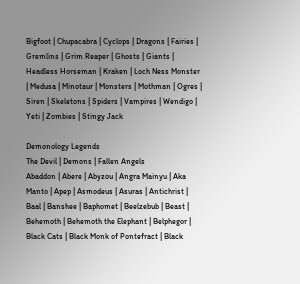Bigfoot | Chupacabra | Cyclops | Dragons | Fairies | Gremlins | Grim Reaper | Ghosts | Giants | Headless Horseman | Kraken | Loch Ness Monster | Medusa | Minotaur | Monsters | Mothman | Ogres | Siren | Skeletons | Spiders | Vampires | Wendigo | Yeti | Zombies | Stingy Jack

Demonology Legends
The Devil | Demons | Fallen Angels
Abaddon | Abere | Abyzou | Angra Mainyu | Aka Manto | Apep | Asmodeus | Asuras | Antichrist | Baal | Banshee | Baphomet | Beelzebub | Beast | Behemoth | Behemoth the Elephant | Belphegor | Black Cats | Black Monk of Pontefract | Black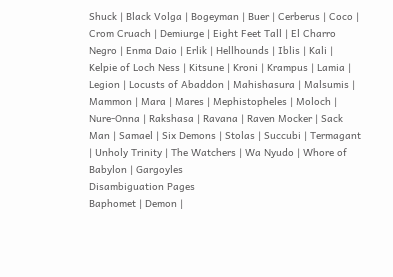Shuck | Black Volga | Bogeyman | Buer | Cerberus | Coco | Crom Cruach | Demiurge | Eight Feet Tall | El Charro Negro | Enma Daio | Erlik | Hellhounds | Iblis | Kali | Kelpie of Loch Ness | Kitsune | Kroni | Krampus | Lamia | Legion | Locusts of Abaddon | Mahishasura | Malsumis | Mammon | Mara | Mares | Mephistopheles | Moloch | Nure-Onna | Rakshasa | Ravana | Raven Mocker | Sack Man | Samael | Six Demons | Stolas | Succubi | Termagant | Unholy Trinity | The Watchers | Wa Nyudo | Whore of Babylon | Gargoyles
Disambiguation Pages
Baphomet | Demon |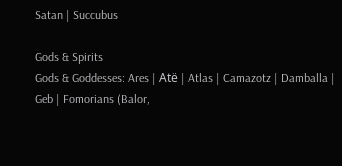Satan | Succubus

Gods & Spirits
Gods & Goddesses: Ares | Atë | Atlas | Camazotz | Damballa | Geb | Fomorians (Balor,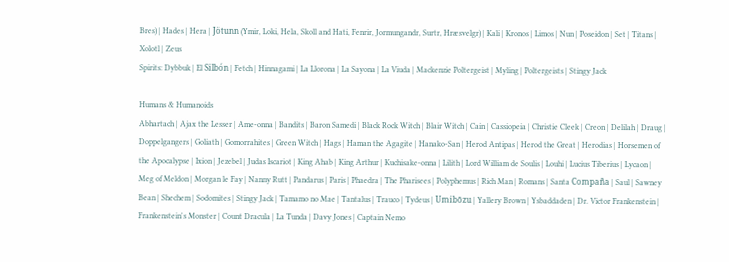Bres) | Hades | Hera | Jötunn (Ymir, Loki, Hela, Skoll and Hati, Fenrir, Jormungandr, Surtr, Hræsvelgr) | Kali | Kronos | Limos | Nun | Poseidon | Set | Titans | Xolotl | Zeus
Spirits: Dybbuk | El Silbón | Fetch | Hinnagami | La Llorona | La Sayona | La Viuda | Mackenzie Poltergeist | Myling | Poltergeists | Stingy Jack

Humans & Humanoids
Abhartach | Ajax the Lesser | Ame-onna | Bandits | Baron Samedi | Black Rock Witch | Blair Witch | Cain | Cassiopeia | Christie Cleek | Creon | Delilah | Draug | Doppelgangers | Goliath | Gomorrahites | Green Witch | Hags | Haman the Agagite | Hanako-San | Herod Antipas | Herod the Great | Herodias | Horsemen of the Apocalypse | Ixion | Jezebel | Judas Iscariot | King Ahab | King Arthur | Kuchisake-onna | Lilith | Lord William de Soulis | Louhi | Lucius Tiberius | Lycaon | Meg of Meldon | Morgan le Fay | Nanny Rutt | Pandarus | Paris | Phaedra | The Pharisees | Polyphemus | Rich Man | Romans | Santa Compaña | Saul | Sawney Bean | Shechem | Sodomites | Stingy Jack | Tamamo no Mae | Tantalus | Trauco | Tydeus | Umibōzu | Yallery Brown | Ysbaddaden | Dr. Victor Frankenstein | Frankenstein's Monster | Count Dracula | La Tunda | Davy Jones | Captain Nemo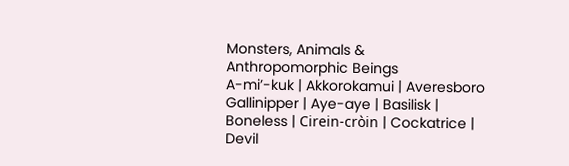Monsters, Animals & Anthropomorphic Beings
A-mi’-kuk | Akkorokamui | Averesboro Gallinipper | Aye-aye | Basilisk | Boneless | Cirein-cròin | Cockatrice | Devil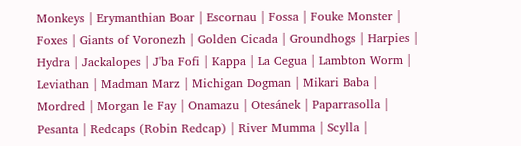Monkeys | Erymanthian Boar | Escornau | Fossa | Fouke Monster | Foxes | Giants of Voronezh | Golden Cicada | Groundhogs | Harpies | Hydra | Jackalopes | J'ba Fofi | Kappa | La Cegua | Lambton Worm | Leviathan | Madman Marz | Michigan Dogman | Mikari Baba | Mordred | Morgan le Fay | Onamazu | Otesánek | Paparrasolla | Pesanta | Redcaps (Robin Redcap) | River Mumma | Scylla |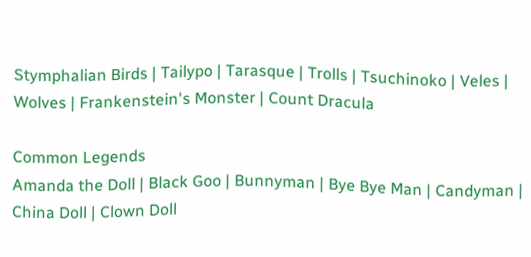Stymphalian Birds | Tailypo | Tarasque | Trolls | Tsuchinoko | Veles | Wolves | Frankenstein's Monster | Count Dracula

Common Legends
Amanda the Doll | Black Goo | Bunnyman | Bye Bye Man | Candyman | China Doll | Clown Doll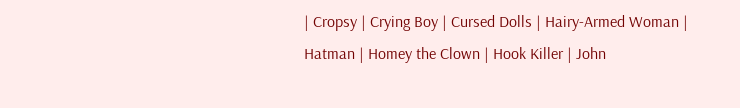| Cropsy | Crying Boy | Cursed Dolls | Hairy-Armed Woman | Hatman | Homey the Clown | Hook Killer | John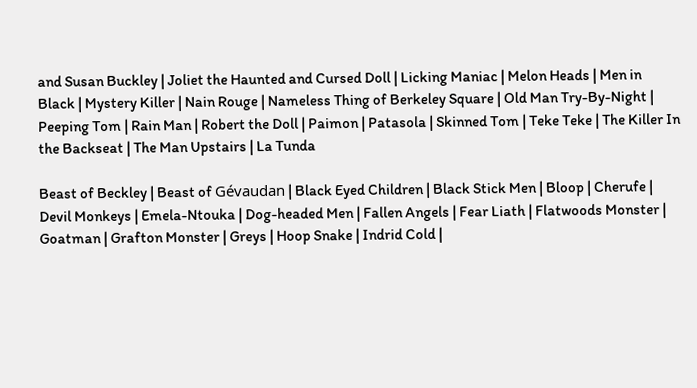and Susan Buckley | Joliet the Haunted and Cursed Doll | Licking Maniac | Melon Heads | Men in Black | Mystery Killer | Nain Rouge | Nameless Thing of Berkeley Square | Old Man Try-By-Night | Peeping Tom | Rain Man | Robert the Doll | Paimon | Patasola | Skinned Tom | Teke Teke | The Killer In the Backseat | The Man Upstairs | La Tunda

Beast of Beckley | Beast of Gévaudan | Black Eyed Children | Black Stick Men | Bloop | Cherufe | Devil Monkeys | Emela-Ntouka | Dog-headed Men | Fallen Angels | Fear Liath | Flatwoods Monster | Goatman | Grafton Monster | Greys | Hoop Snake | Indrid Cold |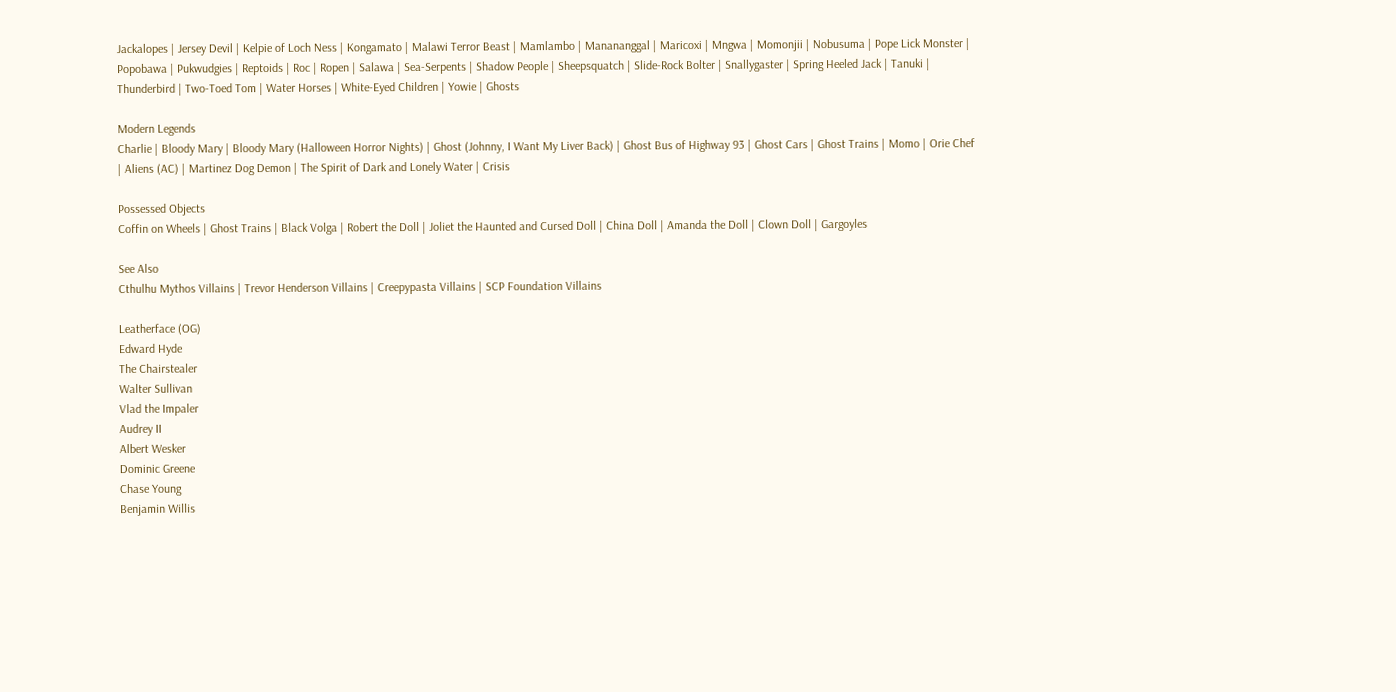Jackalopes | Jersey Devil | Kelpie of Loch Ness | Kongamato | Malawi Terror Beast | Mamlambo | Manananggal | Maricoxi | Mngwa | Momonjii | Nobusuma | Pope Lick Monster | Popobawa | Pukwudgies | Reptoids | Roc | Ropen | Salawa | Sea-Serpents | Shadow People | Sheepsquatch | Slide-Rock Bolter | Snallygaster | Spring Heeled Jack | Tanuki | Thunderbird | Two-Toed Tom | Water Horses | White-Eyed Children | Yowie | Ghosts

Modern Legends
Charlie | Bloody Mary | Bloody Mary (Halloween Horror Nights) | Ghost (Johnny, I Want My Liver Back) | Ghost Bus of Highway 93 | Ghost Cars | Ghost Trains | Momo | Orie Chef | Aliens (AC) | Martinez Dog Demon | The Spirit of Dark and Lonely Water | Crisis

Possessed Objects
Coffin on Wheels | Ghost Trains | Black Volga | Robert the Doll | Joliet the Haunted and Cursed Doll | China Doll | Amanda the Doll | Clown Doll | Gargoyles

See Also
Cthulhu Mythos Villains | Trevor Henderson Villains | Creepypasta Villains | SCP Foundation Villains

Leatherface (OG)
Edward Hyde
The Chairstealer
Walter Sullivan
Vlad the Impaler
Audrey II
Albert Wesker
Dominic Greene
Chase Young
Benjamin Willis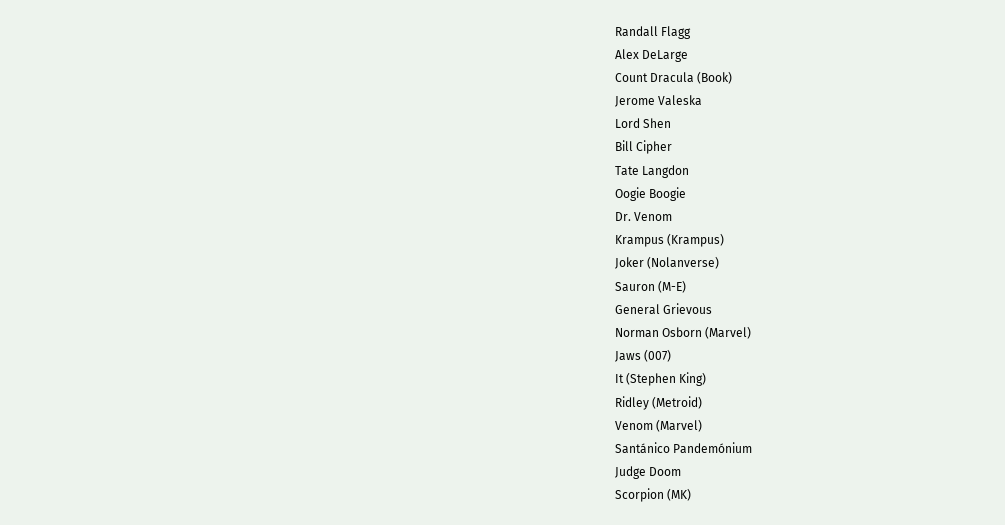Randall Flagg
Alex DeLarge
Count Dracula (Book)
Jerome Valeska
Lord Shen
Bill Cipher
Tate Langdon
Oogie Boogie
Dr. Venom
Krampus (Krampus)
Joker (Nolanverse)
Sauron (M-E)
General Grievous
Norman Osborn (Marvel)
Jaws (007)
It (Stephen King)
Ridley (Metroid)
Venom (Marvel)
Santánico Pandemónium
Judge Doom
Scorpion (MK)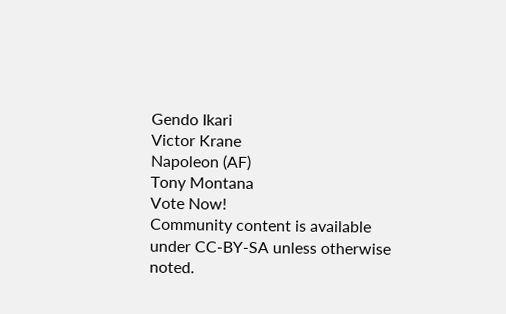Gendo Ikari
Victor Krane
Napoleon (AF)
Tony Montana
Vote Now!
Community content is available under CC-BY-SA unless otherwise noted.